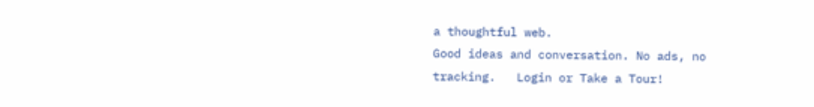a thoughtful web.
Good ideas and conversation. No ads, no tracking.   Login or Take a Tour!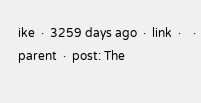ike  ·  3259 days ago  ·  link  ·    ·  parent  ·  post: The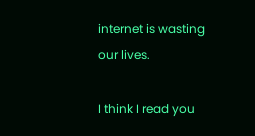internet is wasting our lives.

I think I read you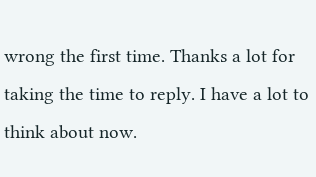wrong the first time. Thanks a lot for taking the time to reply. I have a lot to think about now.